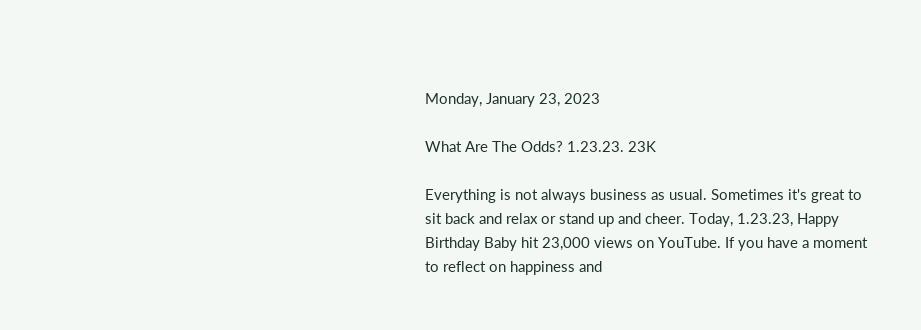Monday, January 23, 2023

What Are The Odds? 1.23.23. 23K

Everything is not always business as usual. Sometimes it's great to sit back and relax or stand up and cheer. Today, 1.23.23, Happy Birthday Baby hit 23,000 views on YouTube. If you have a moment to reflect on happiness and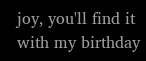joy, you'll find it with my birthday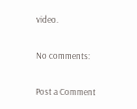video.

No comments:

Post a Comment